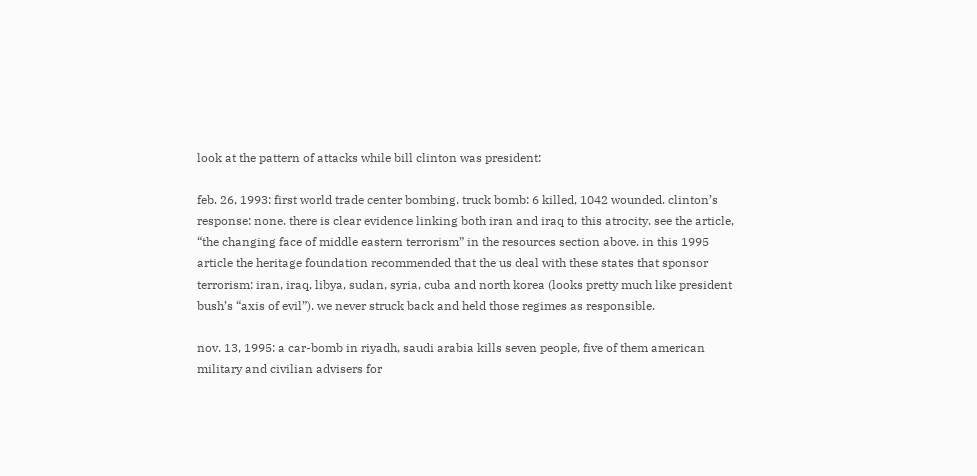look at the pattern of attacks while bill clinton was president:

feb. 26, 1993: first world trade center bombing. truck bomb: 6 killed, 1042 wounded. clinton’s response: none. there is clear evidence linking both iran and iraq to this atrocity. see the article, “the changing face of middle eastern terrorism” in the resources section above. in this 1995 article the heritage foundation recommended that the us deal with these states that sponsor terrorism: iran, iraq, libya, sudan, syria, cuba and north korea (looks pretty much like president bush’s “axis of evil”). we never struck back and held those regimes as responsible.

nov. 13, 1995: a car-bomb in riyadh, saudi arabia kills seven people, five of them american military and civilian advisers for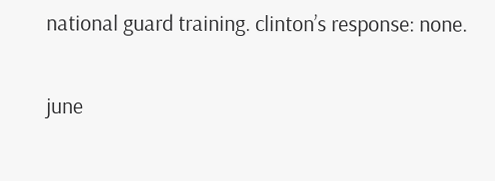national guard training. clinton’s response: none.

june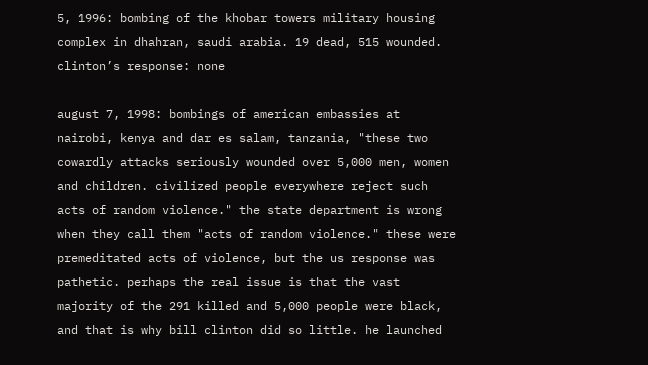5, 1996: bombing of the khobar towers military housing complex in dhahran, saudi arabia. 19 dead, 515 wounded. clinton’s response: none

august 7, 1998: bombings of american embassies at nairobi, kenya and dar es salam, tanzania, "these two cowardly attacks seriously wounded over 5,000 men, women and children. civilized people everywhere reject such acts of random violence." the state department is wrong when they call them "acts of random violence." these were premeditated acts of violence, but the us response was pathetic. perhaps the real issue is that the vast majority of the 291 killed and 5,000 people were black, and that is why bill clinton did so little. he launched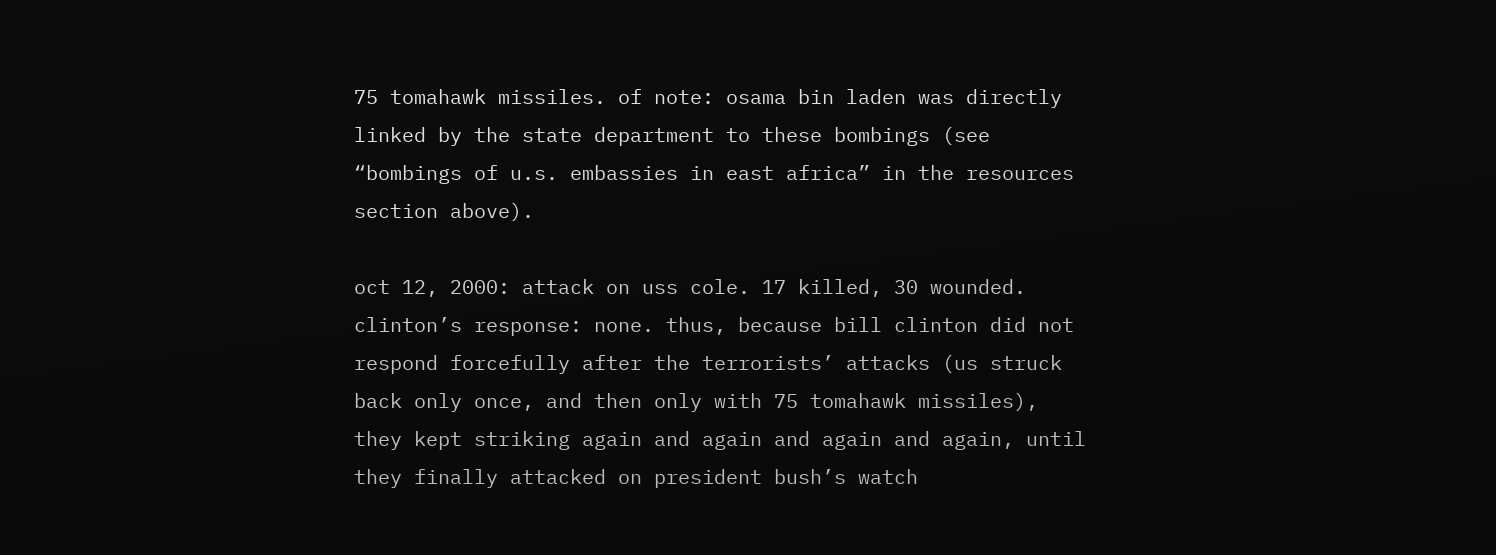75 tomahawk missiles. of note: osama bin laden was directly linked by the state department to these bombings (see “bombings of u.s. embassies in east africa” in the resources section above).

oct 12, 2000: attack on uss cole. 17 killed, 30 wounded. clinton’s response: none. thus, because bill clinton did not respond forcefully after the terrorists’ attacks (us struck back only once, and then only with 75 tomahawk missiles), they kept striking again and again and again and again, until they finally attacked on president bush’s watch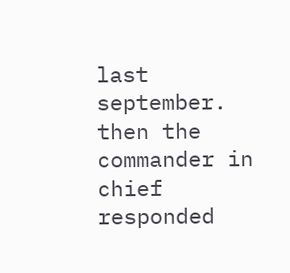last september. then the commander in chief responded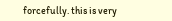forcefully. this is very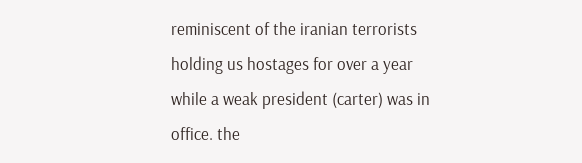reminiscent of the iranian terrorists holding us hostages for over a year while a weak president (carter) was in office. the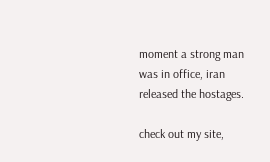moment a strong man was in office, iran released the hostages.

check out my site,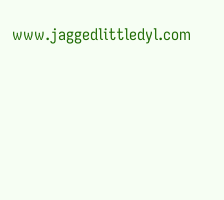www.jaggedlittledyl.com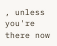, unless you're there now